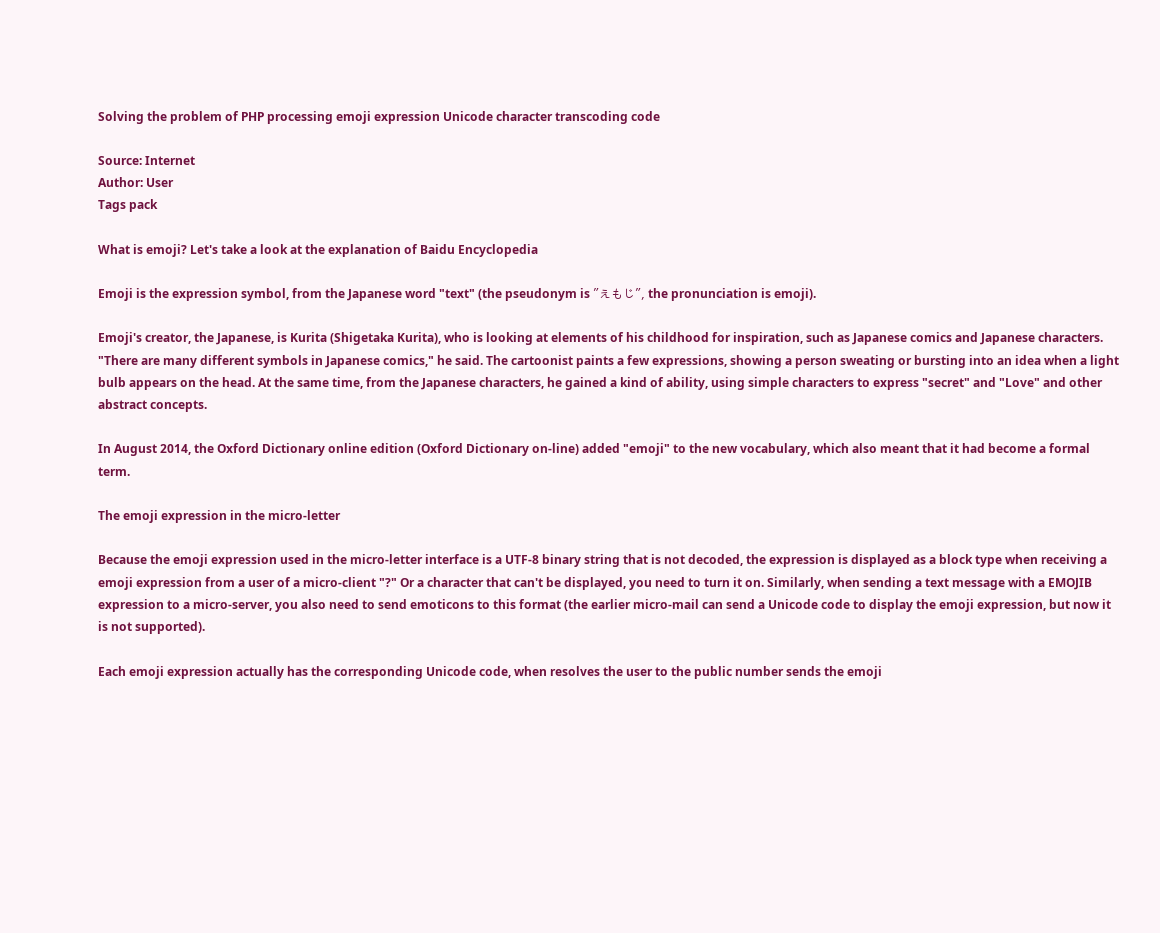Solving the problem of PHP processing emoji expression Unicode character transcoding code

Source: Internet
Author: User
Tags pack

What is emoji? Let's take a look at the explanation of Baidu Encyclopedia

Emoji is the expression symbol, from the Japanese word "text" (the pseudonym is "えもじ", the pronunciation is emoji).

Emoji's creator, the Japanese, is Kurita (Shigetaka Kurita), who is looking at elements of his childhood for inspiration, such as Japanese comics and Japanese characters. "There are many different symbols in Japanese comics," he said. The cartoonist paints a few expressions, showing a person sweating or bursting into an idea when a light bulb appears on the head. At the same time, from the Japanese characters, he gained a kind of ability, using simple characters to express "secret" and "Love" and other abstract concepts.

In August 2014, the Oxford Dictionary online edition (Oxford Dictionary on-line) added "emoji" to the new vocabulary, which also meant that it had become a formal term.

The emoji expression in the micro-letter

Because the emoji expression used in the micro-letter interface is a UTF-8 binary string that is not decoded, the expression is displayed as a block type when receiving a emoji expression from a user of a micro-client "?" Or a character that can't be displayed, you need to turn it on. Similarly, when sending a text message with a EMOJIB expression to a micro-server, you also need to send emoticons to this format (the earlier micro-mail can send a Unicode code to display the emoji expression, but now it is not supported).

Each emoji expression actually has the corresponding Unicode code, when resolves the user to the public number sends the emoji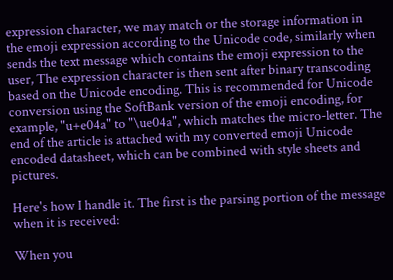expression character, we may match or the storage information in the emoji expression according to the Unicode code, similarly when sends the text message which contains the emoji expression to the user, The expression character is then sent after binary transcoding based on the Unicode encoding. This is recommended for Unicode conversion using the SoftBank version of the emoji encoding, for example, "u+e04a" to "\ue04a", which matches the micro-letter. The end of the article is attached with my converted emoji Unicode encoded datasheet, which can be combined with style sheets and pictures.

Here's how I handle it. The first is the parsing portion of the message when it is received:

When you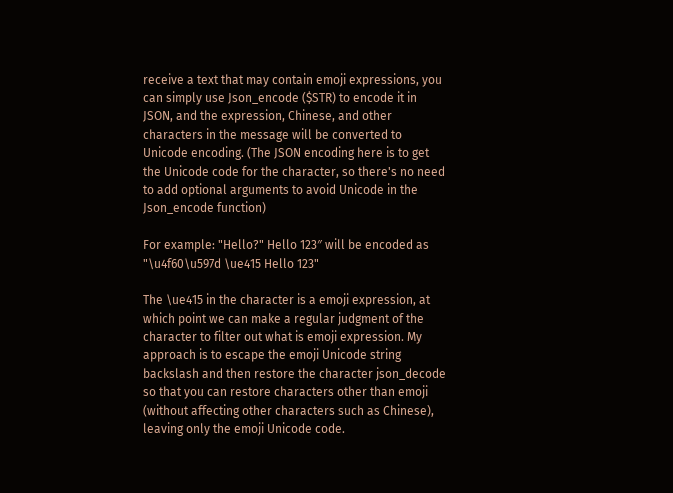receive a text that may contain emoji expressions, you can simply use Json_encode ($STR) to encode it in JSON, and the expression, Chinese, and other characters in the message will be converted to Unicode encoding. (The JSON encoding here is to get the Unicode code for the character, so there's no need to add optional arguments to avoid Unicode in the Json_encode function)

For example: "Hello?" Hello 123″ will be encoded as "\u4f60\u597d \ue415 Hello 123"

The \ue415 in the character is a emoji expression, at which point we can make a regular judgment of the character to filter out what is emoji expression. My approach is to escape the emoji Unicode string backslash and then restore the character json_decode so that you can restore characters other than emoji (without affecting other characters such as Chinese), leaving only the emoji Unicode code.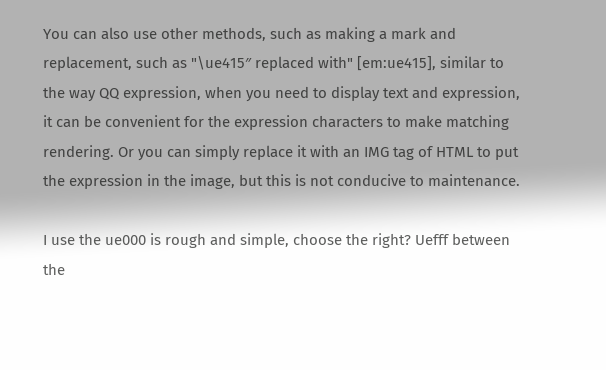You can also use other methods, such as making a mark and replacement, such as "\ue415″ replaced with" [em:ue415], similar to the way QQ expression, when you need to display text and expression, it can be convenient for the expression characters to make matching rendering. Or you can simply replace it with an IMG tag of HTML to put the expression in the image, but this is not conducive to maintenance.

I use the ue000 is rough and simple, choose the right? Uefff between the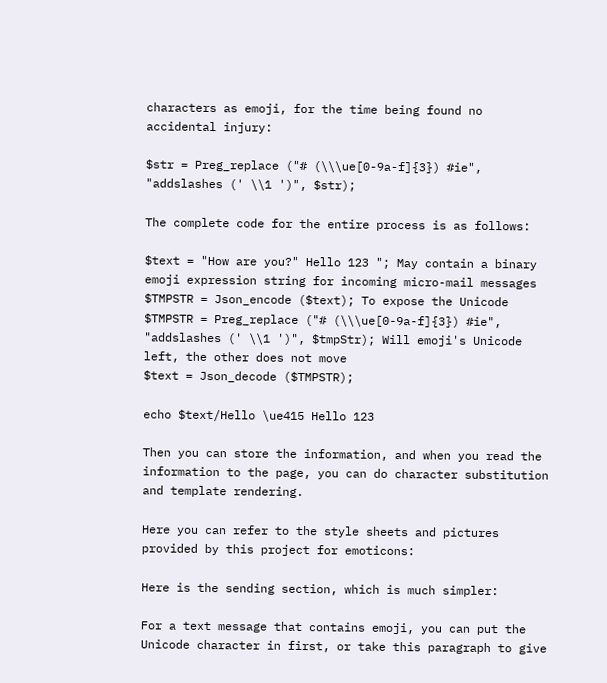characters as emoji, for the time being found no accidental injury:

$str = Preg_replace ("# (\\\ue[0-9a-f]{3}) #ie", "addslashes (' \\1 ')", $str);

The complete code for the entire process is as follows:

$text = "How are you?" Hello 123 "; May contain a binary emoji expression string for incoming micro-mail messages
$TMPSTR = Json_encode ($text); To expose the Unicode
$TMPSTR = Preg_replace ("# (\\\ue[0-9a-f]{3}) #ie", "addslashes (' \\1 ')", $tmpStr); Will emoji's Unicode left, the other does not move
$text = Json_decode ($TMPSTR);

echo $text/Hello \ue415 Hello 123

Then you can store the information, and when you read the information to the page, you can do character substitution and template rendering.

Here you can refer to the style sheets and pictures provided by this project for emoticons:

Here is the sending section, which is much simpler:

For a text message that contains emoji, you can put the Unicode character in first, or take this paragraph to give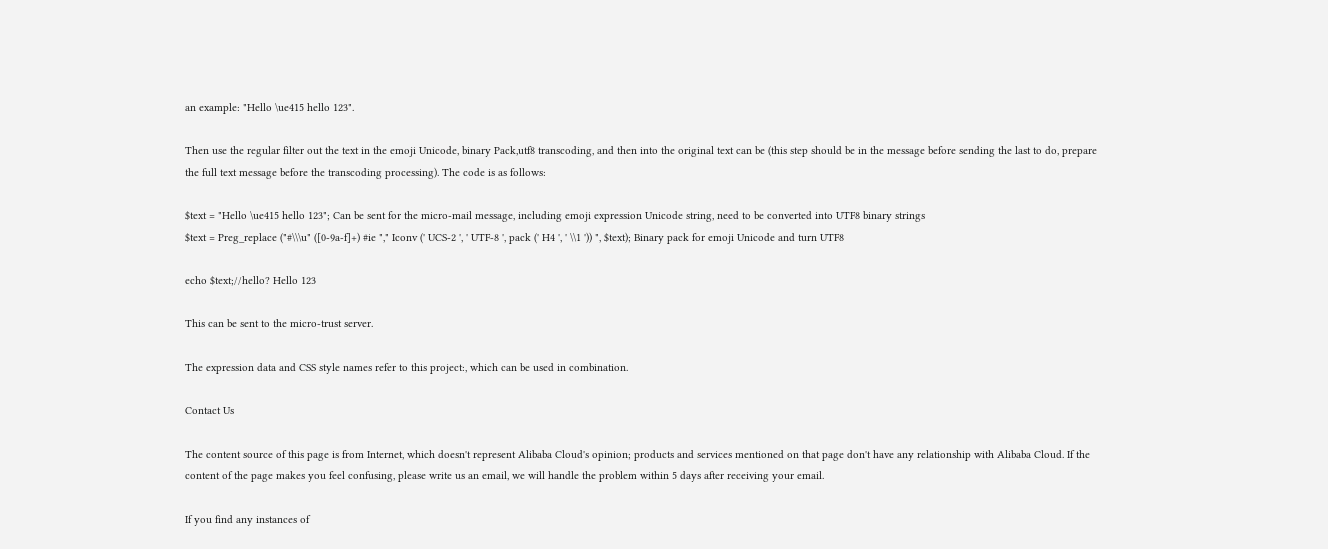an example: "Hello \ue415 hello 123".

Then use the regular filter out the text in the emoji Unicode, binary Pack,utf8 transcoding, and then into the original text can be (this step should be in the message before sending the last to do, prepare the full text message before the transcoding processing). The code is as follows:

$text = "Hello \ue415 hello 123"; Can be sent for the micro-mail message, including emoji expression Unicode string, need to be converted into UTF8 binary strings
$text = Preg_replace ("#\\\u" ([0-9a-f]+) #ie "," Iconv (' UCS-2 ', ' UTF-8 ', pack (' H4 ', ' \\1 ')) ", $text); Binary pack for emoji Unicode and turn UTF8

echo $text;//hello? Hello 123

This can be sent to the micro-trust server.

The expression data and CSS style names refer to this project:, which can be used in combination.

Contact Us

The content source of this page is from Internet, which doesn't represent Alibaba Cloud's opinion; products and services mentioned on that page don't have any relationship with Alibaba Cloud. If the content of the page makes you feel confusing, please write us an email, we will handle the problem within 5 days after receiving your email.

If you find any instances of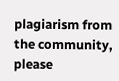plagiarism from the community, please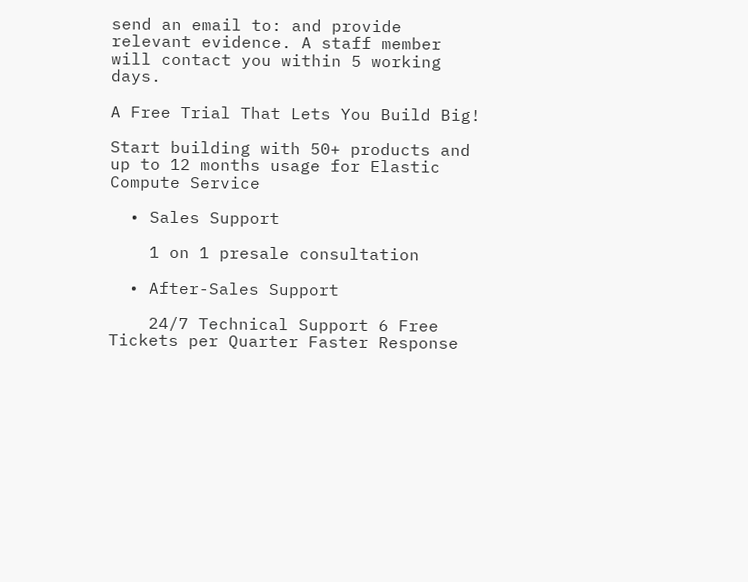send an email to: and provide relevant evidence. A staff member will contact you within 5 working days.

A Free Trial That Lets You Build Big!

Start building with 50+ products and up to 12 months usage for Elastic Compute Service

  • Sales Support

    1 on 1 presale consultation

  • After-Sales Support

    24/7 Technical Support 6 Free Tickets per Quarter Faster Response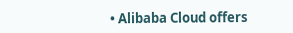• Alibaba Cloud offers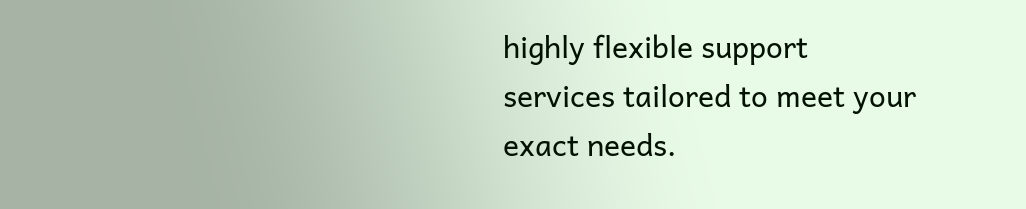highly flexible support services tailored to meet your exact needs.